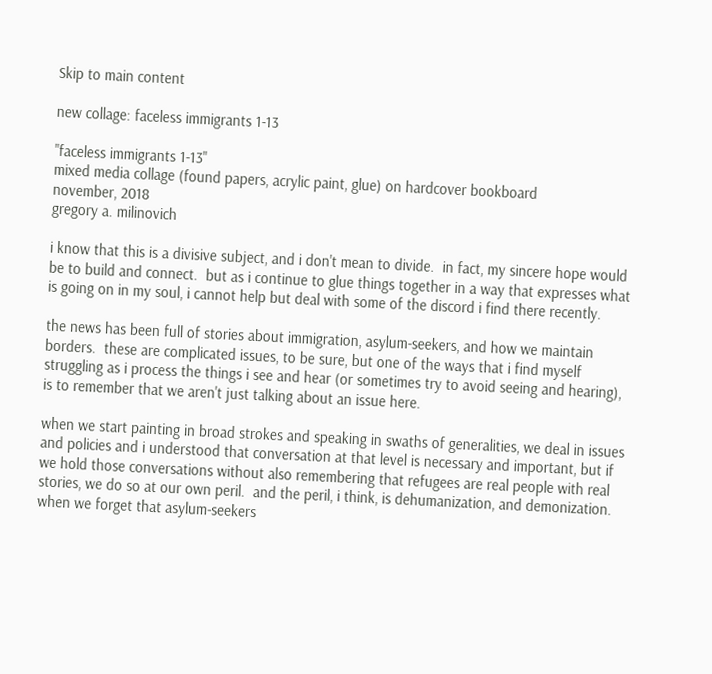Skip to main content

new collage: faceless immigrants 1-13

"faceless immigrants 1-13"
mixed media collage (found papers, acrylic paint, glue) on hardcover bookboard
november, 2018
gregory a. milinovich

i know that this is a divisive subject, and i don't mean to divide.  in fact, my sincere hope would be to build and connect.  but as i continue to glue things together in a way that expresses what is going on in my soul, i cannot help but deal with some of the discord i find there recently.

the news has been full of stories about immigration, asylum-seekers, and how we maintain borders.  these are complicated issues, to be sure, but one of the ways that i find myself struggling as i process the things i see and hear (or sometimes try to avoid seeing and hearing), is to remember that we aren't just talking about an issue here.

when we start painting in broad strokes and speaking in swaths of generalities, we deal in issues and policies and i understood that conversation at that level is necessary and important, but if we hold those conversations without also remembering that refugees are real people with real stories, we do so at our own peril.  and the peril, i think, is dehumanization, and demonization.  when we forget that asylum-seekers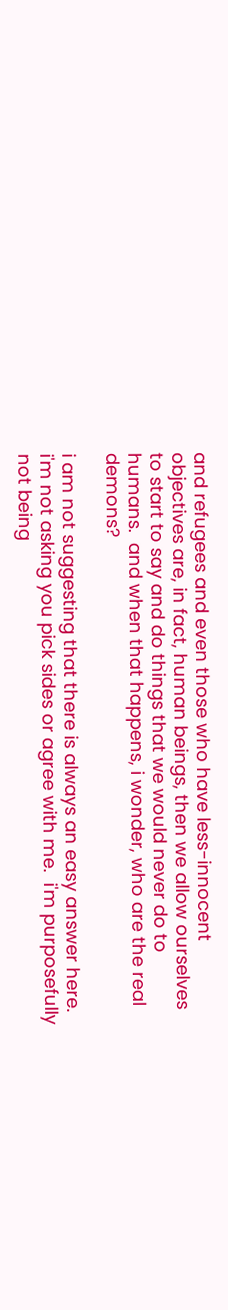and refugees and even those who have less-innocent objectives are, in fact, human beings, then we allow ourselves to start to say and do things that we would never do to humans.  and when that happens, i wonder, who are the real demons?

i am not suggesting that there is always an easy answer here.  i'm not asking you pick sides or agree with me.  i'm purposefully not being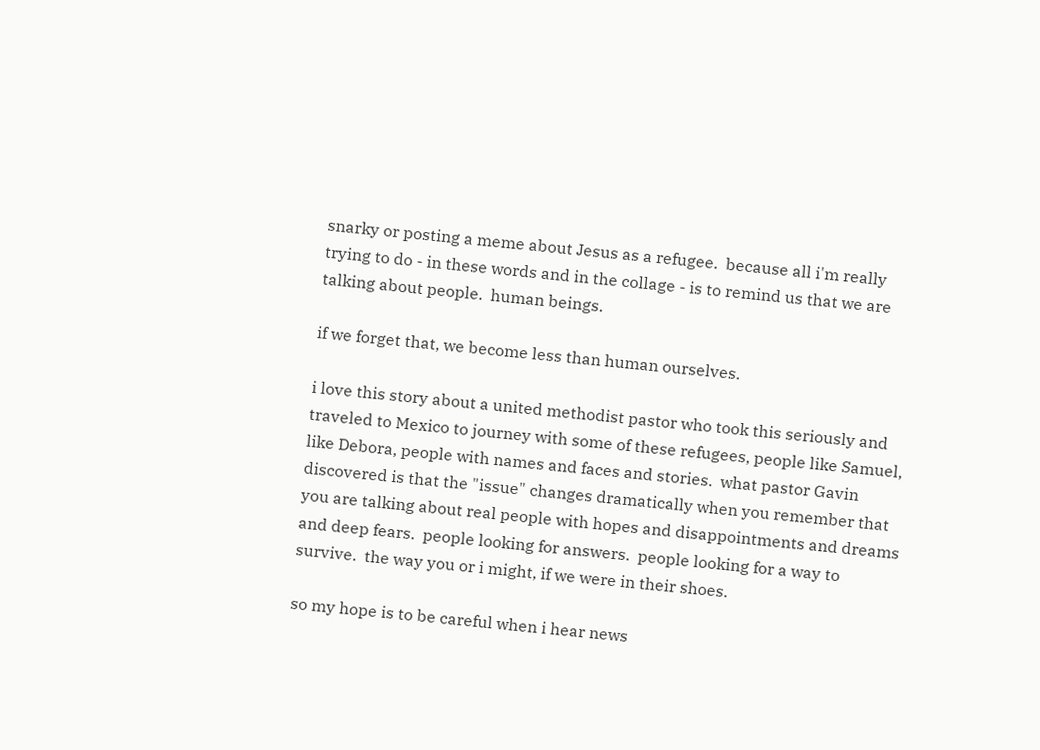snarky or posting a meme about Jesus as a refugee.  because all i'm really trying to do - in these words and in the collage - is to remind us that we are talking about people.  human beings.

if we forget that, we become less than human ourselves.

i love this story about a united methodist pastor who took this seriously and traveled to Mexico to journey with some of these refugees, people like Samuel, like Debora, people with names and faces and stories.  what pastor Gavin discovered is that the "issue" changes dramatically when you remember that you are talking about real people with hopes and disappointments and dreams and deep fears.  people looking for answers.  people looking for a way to survive.  the way you or i might, if we were in their shoes.

so my hope is to be careful when i hear news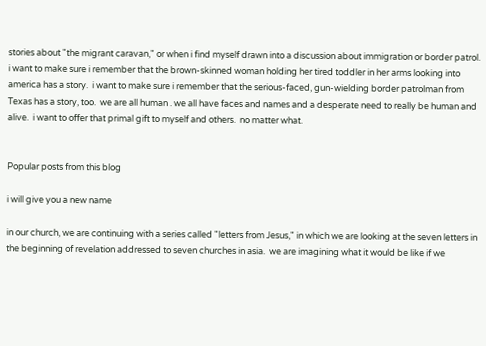stories about "the migrant caravan," or when i find myself drawn into a discussion about immigration or border patrol.  i want to make sure i remember that the brown-skinned woman holding her tired toddler in her arms looking into america has a story.  i want to make sure i remember that the serious-faced, gun-wielding border patrolman from Texas has a story, too.  we are all human . we all have faces and names and a desperate need to really be human and alive.  i want to offer that primal gift to myself and others.  no matter what.


Popular posts from this blog

i will give you a new name

in our church, we are continuing with a series called "letters from Jesus," in which we are looking at the seven letters in the beginning of revelation addressed to seven churches in asia.  we are imagining what it would be like if we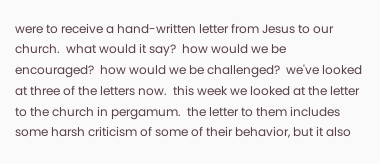were to receive a hand-written letter from Jesus to our church.  what would it say?  how would we be encouraged?  how would we be challenged?  we've looked at three of the letters now.  this week we looked at the letter to the church in pergamum.  the letter to them includes some harsh criticism of some of their behavior, but it also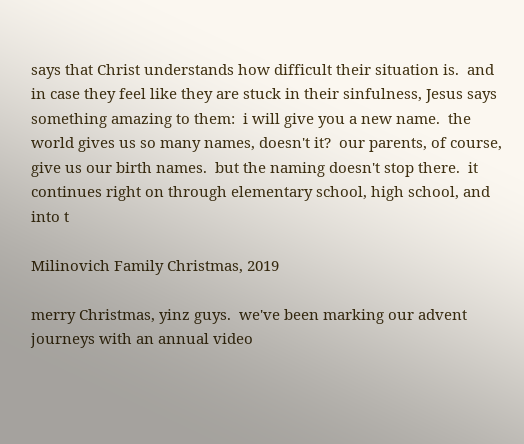says that Christ understands how difficult their situation is.  and in case they feel like they are stuck in their sinfulness, Jesus says something amazing to them:  i will give you a new name.  the world gives us so many names, doesn't it?  our parents, of course, give us our birth names.  but the naming doesn't stop there.  it continues right on through elementary school, high school, and into t

Milinovich Family Christmas, 2019

merry Christmas, yinz guys.  we've been marking our advent journeys with an annual video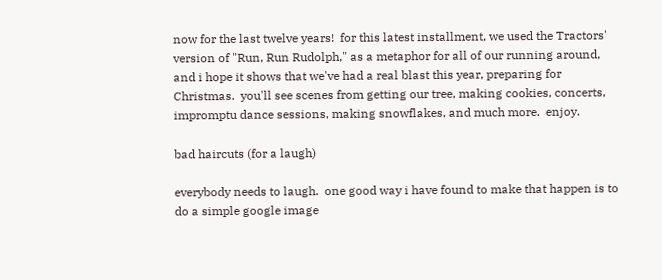now for the last twelve years!  for this latest installment, we used the Tractors' version of "Run, Run Rudolph," as a metaphor for all of our running around, and i hope it shows that we've had a real blast this year, preparing for Christmas.  you'll see scenes from getting our tree, making cookies, concerts, impromptu dance sessions, making snowflakes, and much more.  enjoy.

bad haircuts (for a laugh)

everybody needs to laugh.  one good way i have found to make that happen is to do a simple google image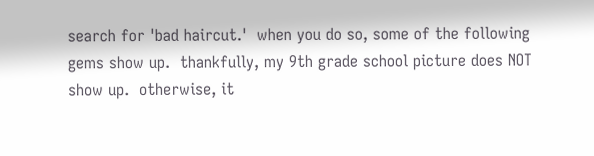search for 'bad haircut.'  when you do so, some of the following gems show up.  thankfully, my 9th grade school picture does NOT show up.  otherwise, it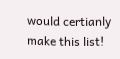would certianly make this list!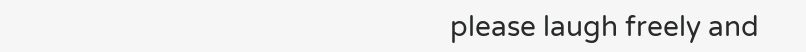please laugh freely and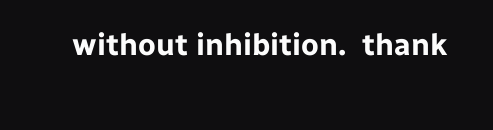without inhibition.  thank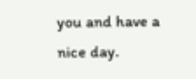you and have a nice day.